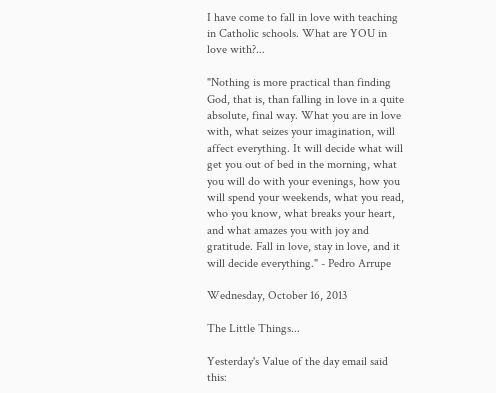I have come to fall in love with teaching in Catholic schools. What are YOU in love with?...

"Nothing is more practical than finding God, that is, than falling in love in a quite absolute, final way. What you are in love with, what seizes your imagination, will affect everything. It will decide what will get you out of bed in the morning, what you will do with your evenings, how you will spend your weekends, what you read, who you know, what breaks your heart, and what amazes you with joy and gratitude. Fall in love, stay in love, and it will decide everything." - Pedro Arrupe

Wednesday, October 16, 2013

The Little Things...

Yesterday's Value of the day email said this: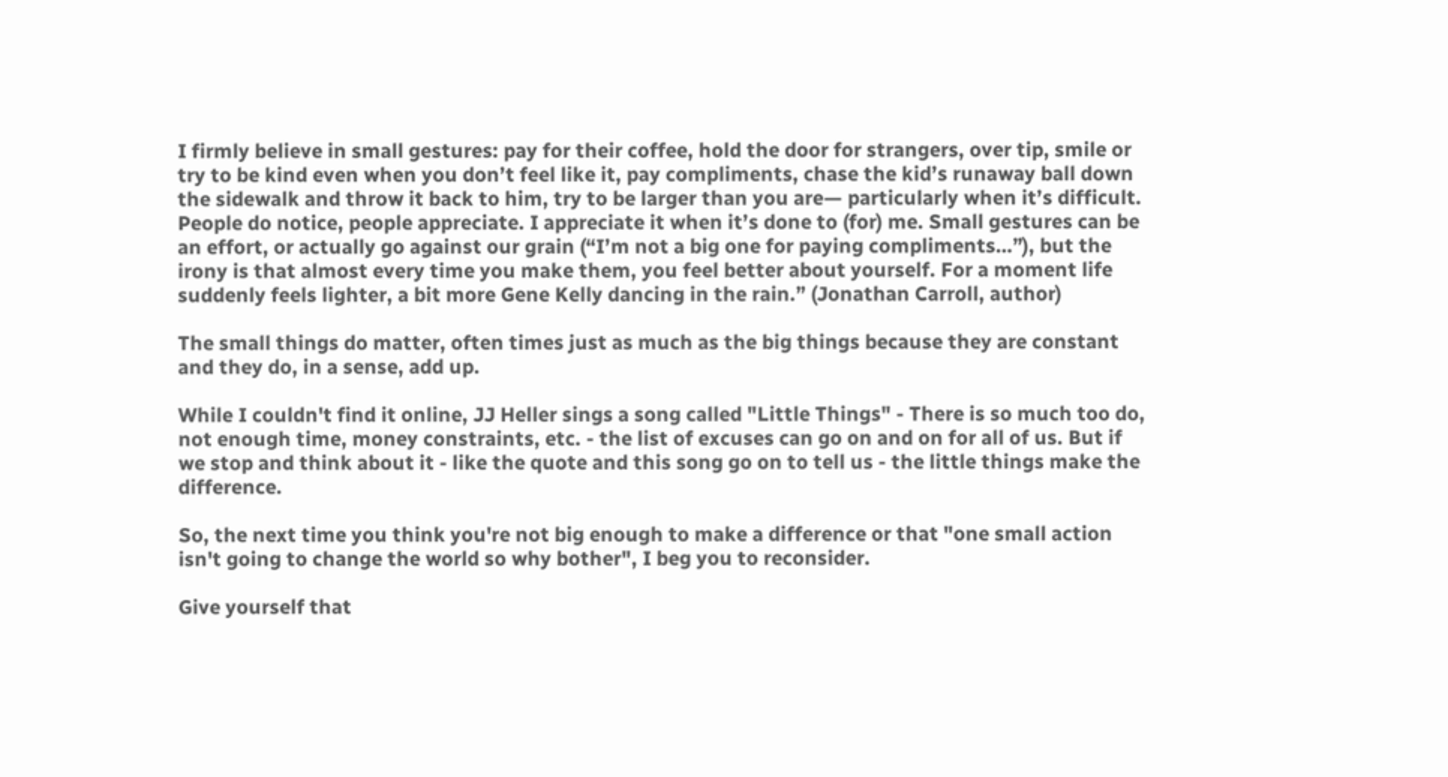I firmly believe in small gestures: pay for their coffee, hold the door for strangers, over tip, smile or try to be kind even when you don’t feel like it, pay compliments, chase the kid’s runaway ball down the sidewalk and throw it back to him, try to be larger than you are— particularly when it’s difficult. People do notice, people appreciate. I appreciate it when it’s done to (for) me. Small gestures can be an effort, or actually go against our grain (“I’m not a big one for paying compliments…”), but the irony is that almost every time you make them, you feel better about yourself. For a moment life suddenly feels lighter, a bit more Gene Kelly dancing in the rain.” (Jonathan Carroll, author)

The small things do matter, often times just as much as the big things because they are constant and they do, in a sense, add up.

While I couldn't find it online, JJ Heller sings a song called "Little Things" - There is so much too do, not enough time, money constraints, etc. - the list of excuses can go on and on for all of us. But if we stop and think about it - like the quote and this song go on to tell us - the little things make the difference.

So, the next time you think you're not big enough to make a difference or that "one small action isn't going to change the world so why bother", I beg you to reconsider.

Give yourself that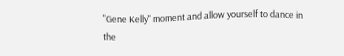"Gene Kelly" moment and allow yourself to dance in the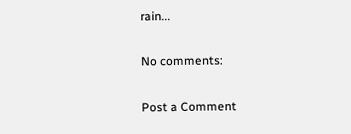rain...

No comments:

Post a Comment